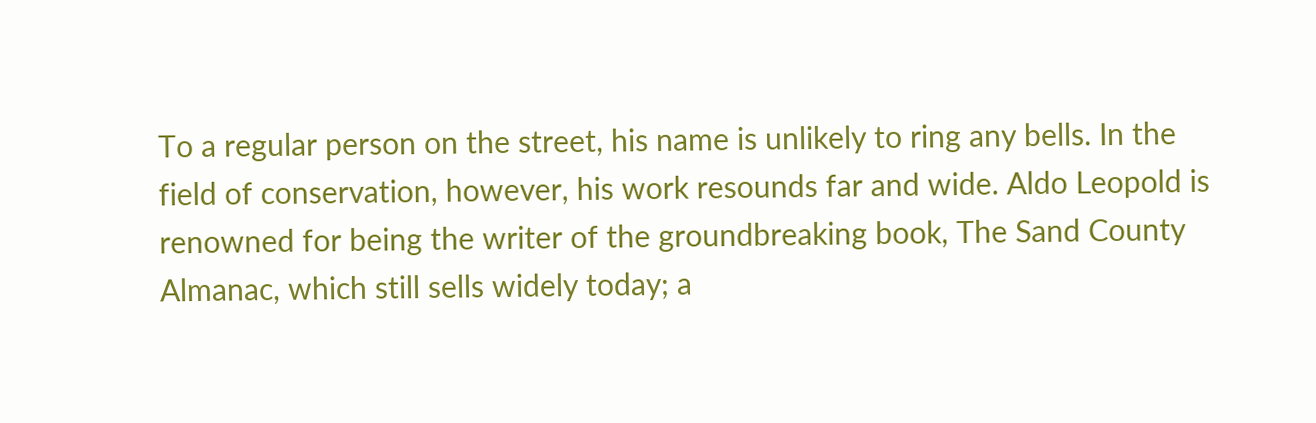To a regular person on the street, his name is unlikely to ring any bells. In the field of conservation, however, his work resounds far and wide. Aldo Leopold is renowned for being the writer of the groundbreaking book, The Sand County Almanac, which still sells widely today; a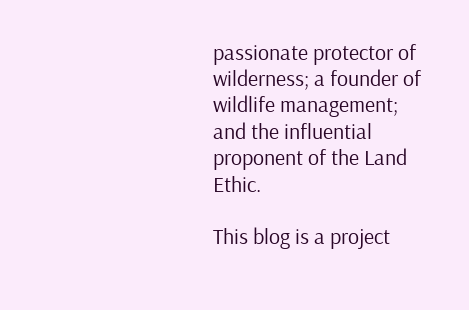passionate protector of wilderness; a founder of wildlife management; and the influential proponent of the Land Ethic.

This blog is a project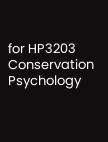for HP3203 Conservation Psychology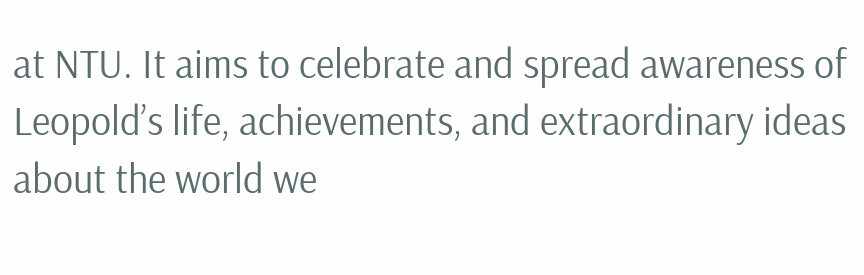at NTU. It aims to celebrate and spread awareness of Leopold’s life, achievements, and extraordinary ideas about the world we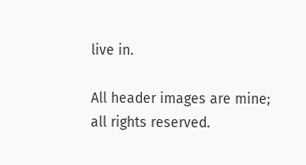live in.

All header images are mine; all rights reserved.